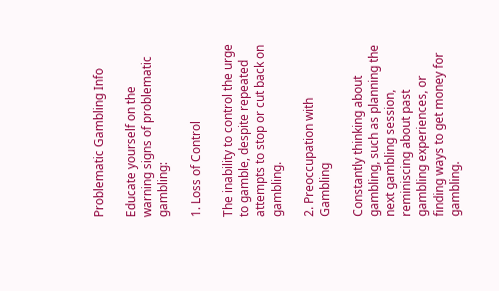Problematic Gambling Info

Educate yourself on the warning signs of problematic gambling:

1. Loss of Control

The inability to control the urge to gamble, despite repeated attempts to stop or cut back on gambling.

2. Preoccupation with Gambling

Constantly thinking about gambling, such as planning the next gambling session, reminiscing about past gambling experiences, or finding ways to get money for gambling.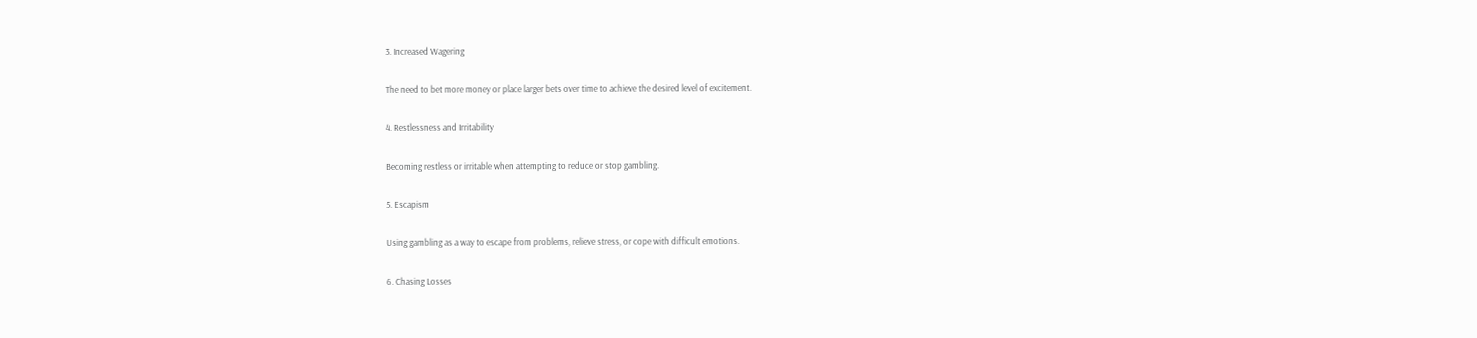3. Increased Wagering

The need to bet more money or place larger bets over time to achieve the desired level of excitement.

4. Restlessness and Irritability

Becoming restless or irritable when attempting to reduce or stop gambling.

5. Escapism

Using gambling as a way to escape from problems, relieve stress, or cope with difficult emotions.

6. Chasing Losses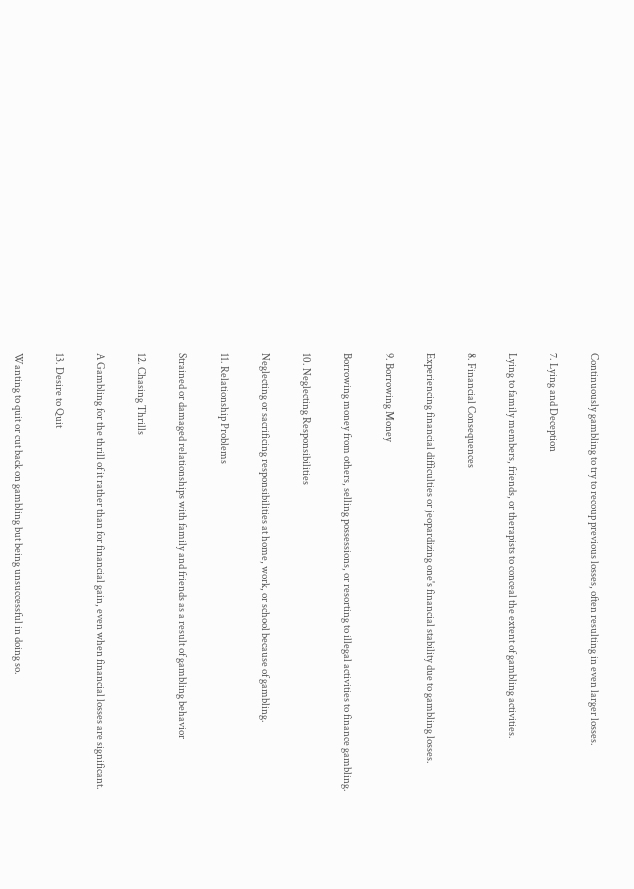Continuously gambling to try to recoup previous losses, often resulting in even larger losses.

7. Lying and Deception

Lying to family members, friends, or therapists to conceal the extent of gambling activities.

8. Financial Consequences

Experiencing financial difficulties or jeopardizing one's financial stability due to gambling losses.

9. Borrowing Money

Borrowing money from others, selling possessions, or resorting to illegal activities to finance gambling.

10. Neglecting Responsibilities

Neglecting or sacrificing responsibilities at home, work, or school because of gambling.

11. Relationship Problems

Strained or damaged relationships with family and friends as a result of gambling behavior

12. Chasing Thrills

A Gambling for the thrill of it rather than for financial gain, even when financial losses are significant.

13. Desire to Quit

Wanting to quit or cut back on gambling but being unsuccessful in doing so.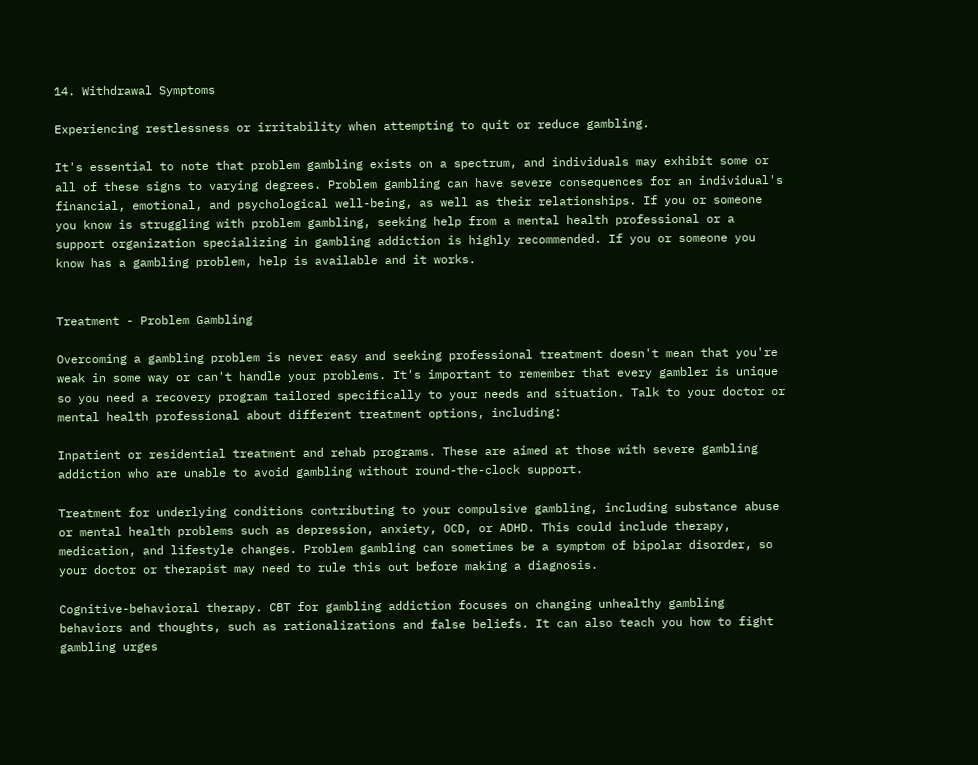14. Withdrawal Symptoms

Experiencing restlessness or irritability when attempting to quit or reduce gambling.

It's essential to note that problem gambling exists on a spectrum, and individuals may exhibit some or all of these signs to varying degrees. Problem gambling can have severe consequences for an individual's financial, emotional, and psychological well-being, as well as their relationships. If you or someone you know is struggling with problem gambling, seeking help from a mental health professional or a support organization specializing in gambling addiction is highly recommended. If you or someone you know has a gambling problem, help is available and it works.


Treatment - Problem Gambling

Overcoming a gambling problem is never easy and seeking professional treatment doesn't mean that you're weak in some way or can't handle your problems. It's important to remember that every gambler is unique so you need a recovery program tailored specifically to your needs and situation. Talk to your doctor or mental health professional about different treatment options, including:

Inpatient or residential treatment and rehab programs. These are aimed at those with severe gambling addiction who are unable to avoid gambling without round-the-clock support.

Treatment for underlying conditions contributing to your compulsive gambling, including substance abuse or mental health problems such as depression, anxiety, OCD, or ADHD. This could include therapy, medication, and lifestyle changes. Problem gambling can sometimes be a symptom of bipolar disorder, so your doctor or therapist may need to rule this out before making a diagnosis.

Cognitive-behavioral therapy. CBT for gambling addiction focuses on changing unhealthy gambling behaviors and thoughts, such as rationalizations and false beliefs. It can also teach you how to fight gambling urges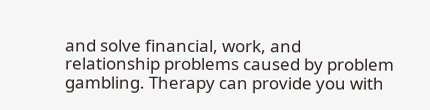and solve financial, work, and relationship problems caused by problem gambling. Therapy can provide you with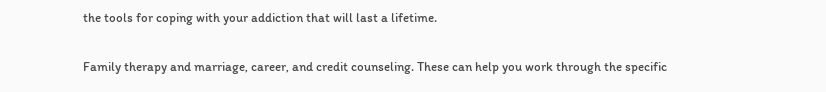the tools for coping with your addiction that will last a lifetime.

Family therapy and marriage, career, and credit counseling. These can help you work through the specific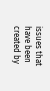issues that have been created by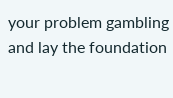your problem gambling and lay the foundation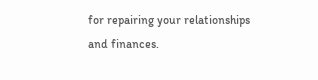for repairing your relationships and finances.